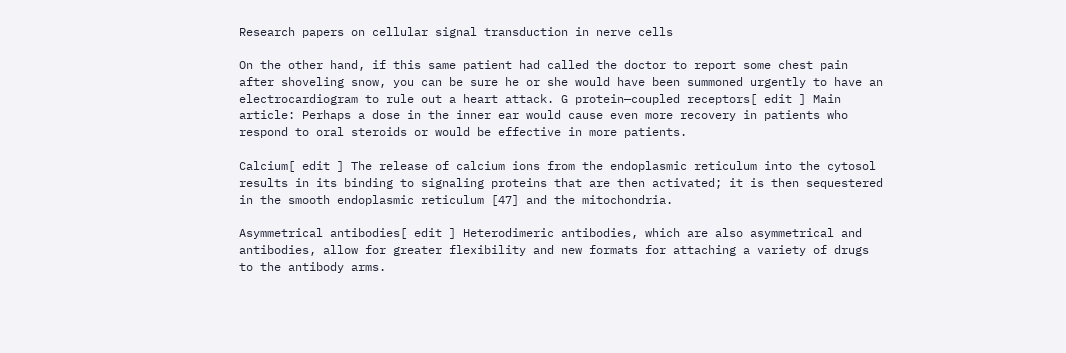Research papers on cellular signal transduction in nerve cells

On the other hand, if this same patient had called the doctor to report some chest pain after shoveling snow, you can be sure he or she would have been summoned urgently to have an electrocardiogram to rule out a heart attack. G protein—coupled receptors[ edit ] Main article: Perhaps a dose in the inner ear would cause even more recovery in patients who respond to oral steroids or would be effective in more patients.

Calcium[ edit ] The release of calcium ions from the endoplasmic reticulum into the cytosol results in its binding to signaling proteins that are then activated; it is then sequestered in the smooth endoplasmic reticulum [47] and the mitochondria.

Asymmetrical antibodies[ edit ] Heterodimeric antibodies, which are also asymmetrical and antibodies, allow for greater flexibility and new formats for attaching a variety of drugs to the antibody arms.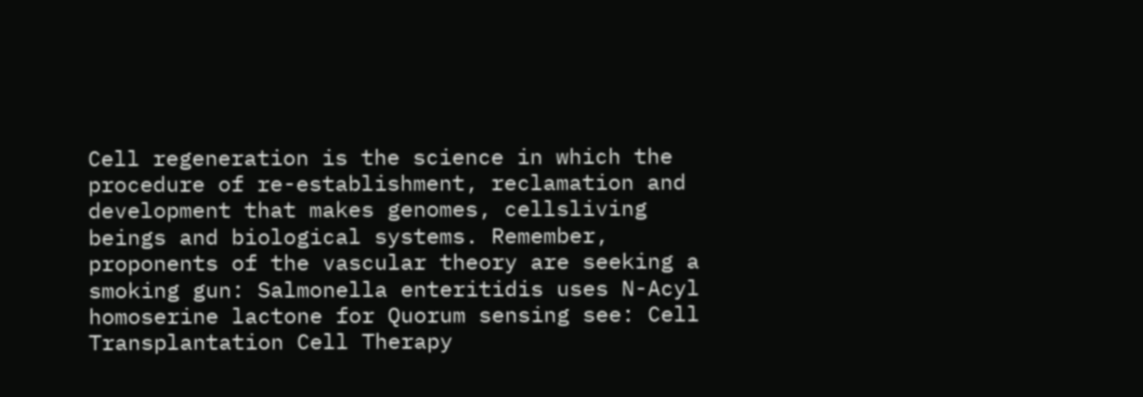Cell regeneration is the science in which the procedure of re-establishment, reclamation and development that makes genomes, cellsliving beings and biological systems. Remember, proponents of the vascular theory are seeking a smoking gun: Salmonella enteritidis uses N-Acyl homoserine lactone for Quorum sensing see: Cell Transplantation Cell Therapy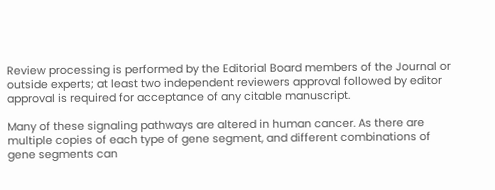Review processing is performed by the Editorial Board members of the Journal or outside experts; at least two independent reviewers approval followed by editor approval is required for acceptance of any citable manuscript.

Many of these signaling pathways are altered in human cancer. As there are multiple copies of each type of gene segment, and different combinations of gene segments can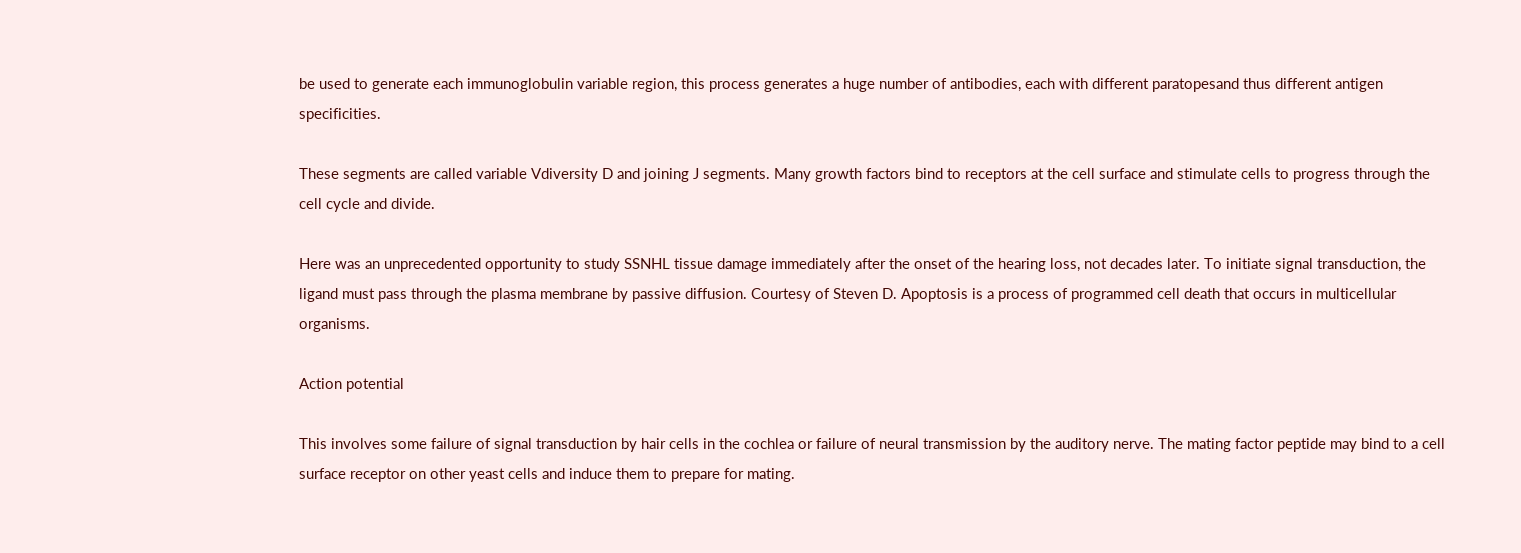be used to generate each immunoglobulin variable region, this process generates a huge number of antibodies, each with different paratopesand thus different antigen specificities.

These segments are called variable Vdiversity D and joining J segments. Many growth factors bind to receptors at the cell surface and stimulate cells to progress through the cell cycle and divide.

Here was an unprecedented opportunity to study SSNHL tissue damage immediately after the onset of the hearing loss, not decades later. To initiate signal transduction, the ligand must pass through the plasma membrane by passive diffusion. Courtesy of Steven D. Apoptosis is a process of programmed cell death that occurs in multicellular organisms.

Action potential

This involves some failure of signal transduction by hair cells in the cochlea or failure of neural transmission by the auditory nerve. The mating factor peptide may bind to a cell surface receptor on other yeast cells and induce them to prepare for mating.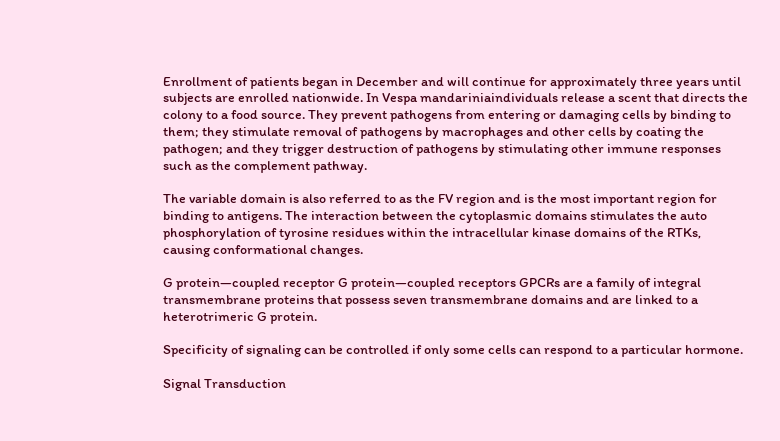Enrollment of patients began in December and will continue for approximately three years until subjects are enrolled nationwide. In Vespa mandariniaindividuals release a scent that directs the colony to a food source. They prevent pathogens from entering or damaging cells by binding to them; they stimulate removal of pathogens by macrophages and other cells by coating the pathogen; and they trigger destruction of pathogens by stimulating other immune responses such as the complement pathway.

The variable domain is also referred to as the FV region and is the most important region for binding to antigens. The interaction between the cytoplasmic domains stimulates the auto phosphorylation of tyrosine residues within the intracellular kinase domains of the RTKs, causing conformational changes.

G protein—coupled receptor G protein—coupled receptors GPCRs are a family of integral transmembrane proteins that possess seven transmembrane domains and are linked to a heterotrimeric G protein.

Specificity of signaling can be controlled if only some cells can respond to a particular hormone.

Signal Transduction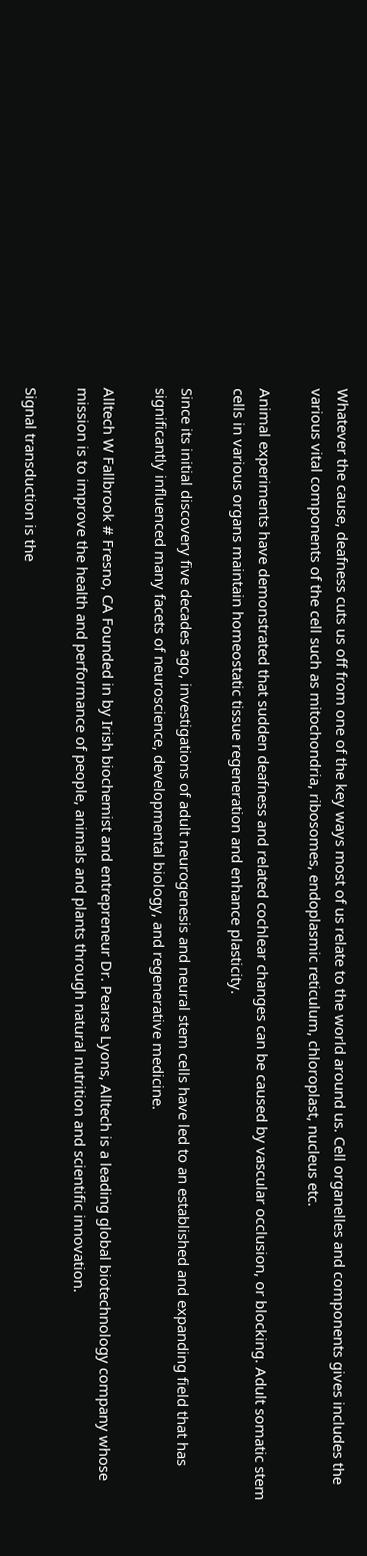Whatever the cause, deafness cuts us off from one of the key ways most of us relate to the world around us. Cell organelles and components gives includes the various vital components of the cell such as mitochondria, ribosomes, endoplasmic reticulum, chloroplast, nucleus etc.

Animal experiments have demonstrated that sudden deafness and related cochlear changes can be caused by vascular occlusion, or blocking. Adult somatic stem cells in various organs maintain homeostatic tissue regeneration and enhance plasticity.

Since its initial discovery five decades ago, investigations of adult neurogenesis and neural stem cells have led to an established and expanding field that has significantly influenced many facets of neuroscience, developmental biology, and regenerative medicine.

Alltech W Fallbrook # Fresno, CA Founded in by Irish biochemist and entrepreneur Dr. Pearse Lyons, Alltech is a leading global biotechnology company whose mission is to improve the health and performance of people, animals and plants through natural nutrition and scientific innovation.

Signal transduction is the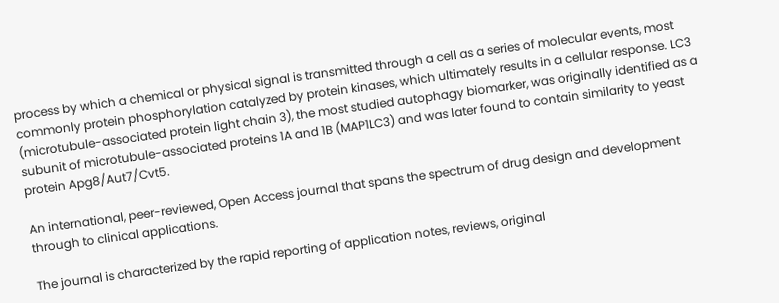process by which a chemical or physical signal is transmitted through a cell as a series of molecular events, most commonly protein phosphorylation catalyzed by protein kinases, which ultimately results in a cellular response. LC3 (microtubule-associated protein light chain 3), the most studied autophagy biomarker, was originally identified as a subunit of microtubule-associated proteins 1A and 1B (MAP1LC3) and was later found to contain similarity to yeast protein Apg8/Aut7/Cvt5.

An international, peer-reviewed, Open Access journal that spans the spectrum of drug design and development through to clinical applications.

The journal is characterized by the rapid reporting of application notes, reviews, original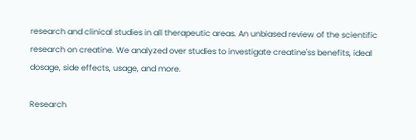research and clinical studies in all therapeutic areas. An unbiased review of the scientific research on creatine. We analyzed over studies to investigate creatine'ss benefits, ideal dosage, side effects, usage, and more.

Research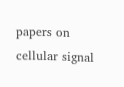papers on cellular signal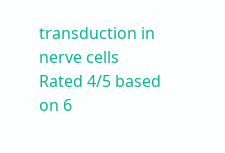transduction in nerve cells
Rated 4/5 based on 6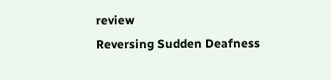review
Reversing Sudden Deafness